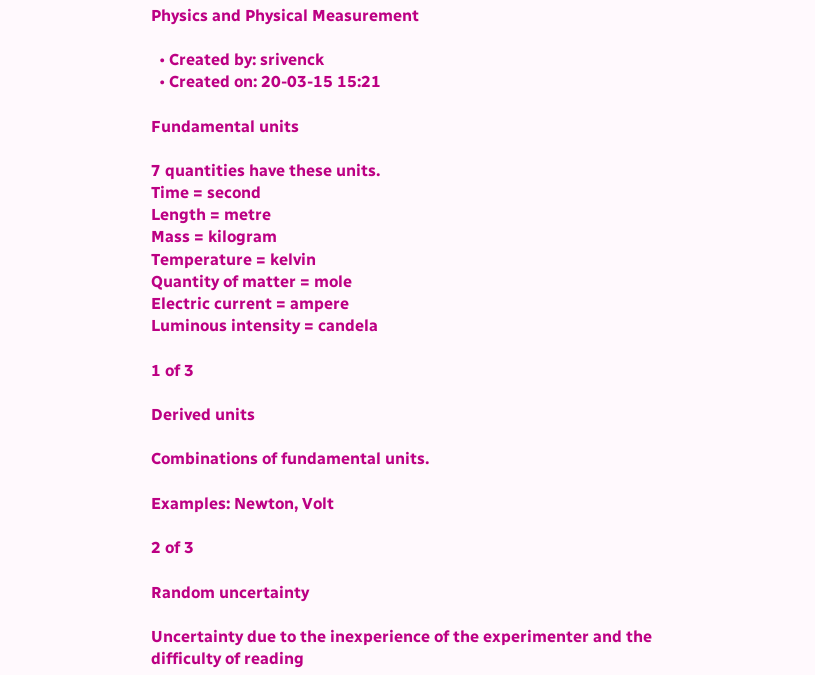Physics and Physical Measurement

  • Created by: srivenck
  • Created on: 20-03-15 15:21

Fundamental units

7 quantities have these units.
Time = second
Length = metre
Mass = kilogram
Temperature = kelvin
Quantity of matter = mole
Electric current = ampere
Luminous intensity = candela

1 of 3

Derived units

Combinations of fundamental units.

Examples: Newton, Volt

2 of 3

Random uncertainty

Uncertainty due to the inexperience of the experimenter and the difficulty of reading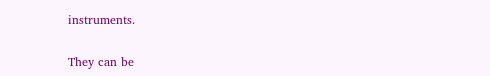instruments.

They can be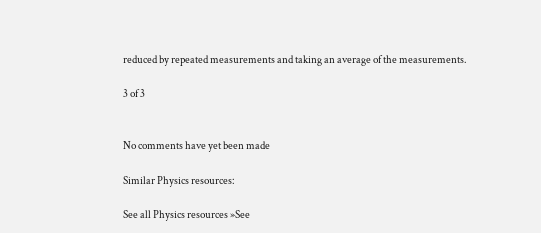reduced by repeated measurements and taking an average of the measurements.

3 of 3


No comments have yet been made

Similar Physics resources:

See all Physics resources »See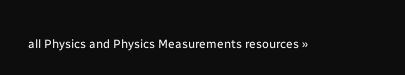all Physics and Physics Measurements resources »